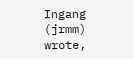Ingang (jrmm) wrote,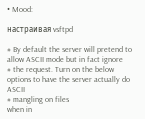• Mood:

настраивая vsftpd

# By default the server will pretend to allow ASCII mode but in fact ignore
# the request. Turn on the below options to have the server actually do ASCII
# mangling on files
when in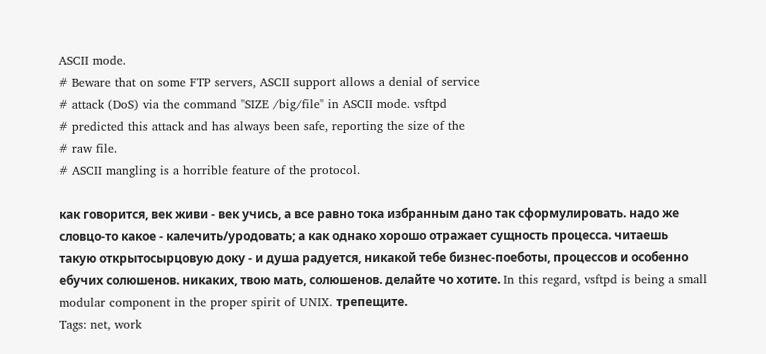ASCII mode.
# Beware that on some FTP servers, ASCII support allows a denial of service
# attack (DoS) via the command "SIZE /big/file" in ASCII mode. vsftpd
# predicted this attack and has always been safe, reporting the size of the
# raw file.
# ASCII mangling is a horrible feature of the protocol.

как говорится, век живи - век учись, а все равно тока избранным дано так сформулировать. надо же словцо-то какое - калечить/уродовать; а как однако хорошо отражает сущность процесса. читаешь такую открытосырцовую доку - и душа радуется, никакой тебе бизнес-поеботы, процессов и особенно ебучих солюшенов. никаких, твою мать, солюшенов. делайте чо хотите. In this regard, vsftpd is being a small modular component in the proper spirit of UNIX. трепещите.
Tags: net, work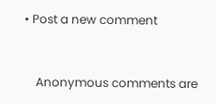• Post a new comment


    Anonymous comments are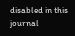disabled in this journal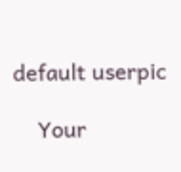default userpic

    Your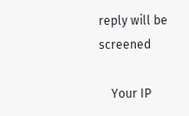reply will be screened

    Your IP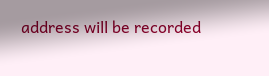address will be recorded